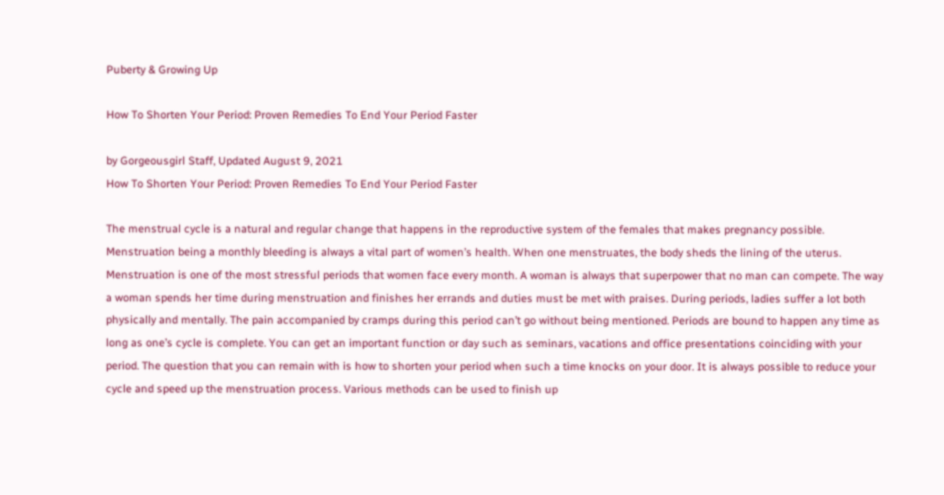Puberty & Growing Up

How To Shorten Your Period: Proven Remedies To End Your Period Faster

by Gorgeousgirl Staff, Updated August 9, 2021
How To Shorten Your Period: Proven Remedies To End Your Period Faster

The menstrual cycle is a natural and regular change that happens in the reproductive system of the females that makes pregnancy possible. Menstruation being a monthly bleeding is always a vital part of women’s health. When one menstruates, the body sheds the lining of the uterus. Menstruation is one of the most stressful periods that women face every month. A woman is always that superpower that no man can compete. The way a woman spends her time during menstruation and finishes her errands and duties must be met with praises. During periods, ladies suffer a lot both physically and mentally. The pain accompanied by cramps during this period can’t go without being mentioned. Periods are bound to happen any time as long as one’s cycle is complete. You can get an important function or day such as seminars, vacations and office presentations coinciding with your period. The question that you can remain with is how to shorten your period when such a time knocks on your door. It is always possible to reduce your cycle and speed up the menstruation process. Various methods can be used to finish up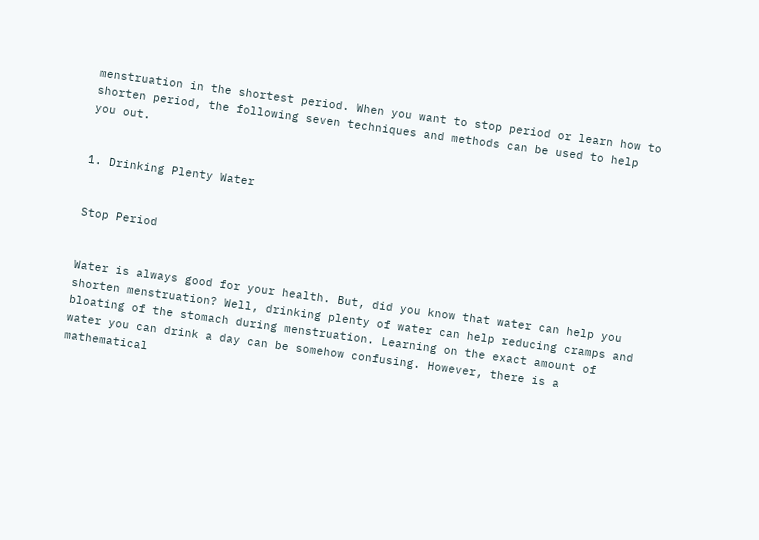menstruation in the shortest period. When you want to stop period or learn how to shorten period, the following seven techniques and methods can be used to help you out.


1. Drinking Plenty Water


Stop Period


Water is always good for your health. But, did you know that water can help you shorten menstruation? Well, drinking plenty of water can help reducing cramps and bloating of the stomach during menstruation. Learning on the exact amount of water you can drink a day can be somehow confusing. However, there is a mathematical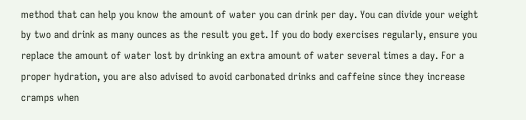method that can help you know the amount of water you can drink per day. You can divide your weight by two and drink as many ounces as the result you get. If you do body exercises regularly, ensure you replace the amount of water lost by drinking an extra amount of water several times a day. For a proper hydration, you are also advised to avoid carbonated drinks and caffeine since they increase cramps when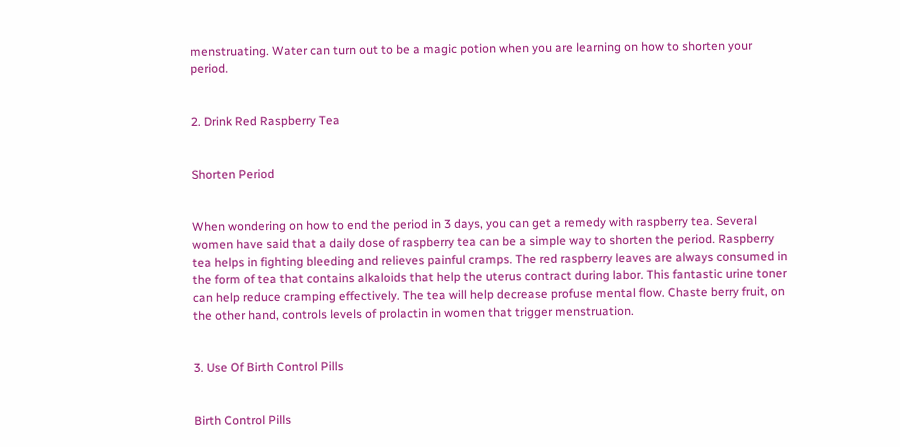menstruating. Water can turn out to be a magic potion when you are learning on how to shorten your period.


2. Drink Red Raspberry Tea


Shorten Period


When wondering on how to end the period in 3 days, you can get a remedy with raspberry tea. Several women have said that a daily dose of raspberry tea can be a simple way to shorten the period. Raspberry tea helps in fighting bleeding and relieves painful cramps. The red raspberry leaves are always consumed in the form of tea that contains alkaloids that help the uterus contract during labor. This fantastic urine toner can help reduce cramping effectively. The tea will help decrease profuse mental flow. Chaste berry fruit, on the other hand, controls levels of prolactin in women that trigger menstruation.


3. Use Of Birth Control Pills


Birth Control Pills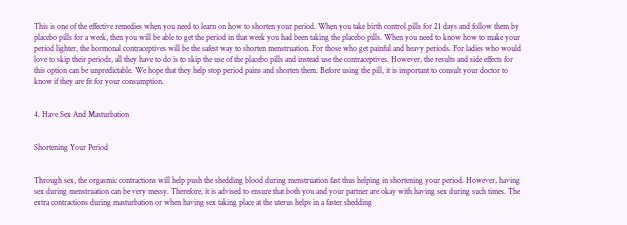This is one of the effective remedies when you need to learn on how to shorten your period. When you take birth control pills for 21 days and follow them by placebo pills for a week, then you will be able to get the period in that week you had been taking the placebo pills. When you need to know how to make your period lighter, the hormonal contraceptives will be the safest way to shorten menstruation. For those who get painful and heavy periods. For ladies who would love to skip their periods, all they have to do is to skip the use of the placebo pills and instead use the contraceptives. However, the results and side effects for this option can be unpredictable. We hope that they help stop period pains and shorten them. Before using the pill, it is important to consult your doctor to know if they are fit for your consumption.


4. Have Sex And Masturbation


Shortening Your Period


Through sex, the orgasmic contractions will help push the shedding blood during menstruation fast thus helping in shortening your period. However, having sex during menstruation can be very messy. Therefore, it is advised to ensure that both you and your partner are okay with having sex during such times. The extra contractions during masturbation or when having sex taking place at the uterus helps in a faster shedding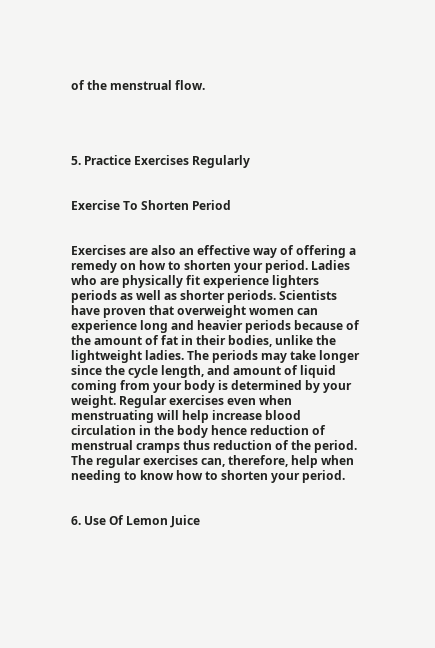of the menstrual flow.




5. Practice Exercises Regularly


Exercise To Shorten Period


Exercises are also an effective way of offering a remedy on how to shorten your period. Ladies who are physically fit experience lighters periods as well as shorter periods. Scientists have proven that overweight women can experience long and heavier periods because of the amount of fat in their bodies, unlike the lightweight ladies. The periods may take longer since the cycle length, and amount of liquid coming from your body is determined by your weight. Regular exercises even when menstruating will help increase blood circulation in the body hence reduction of menstrual cramps thus reduction of the period. The regular exercises can, therefore, help when needing to know how to shorten your period.


6. Use Of Lemon Juice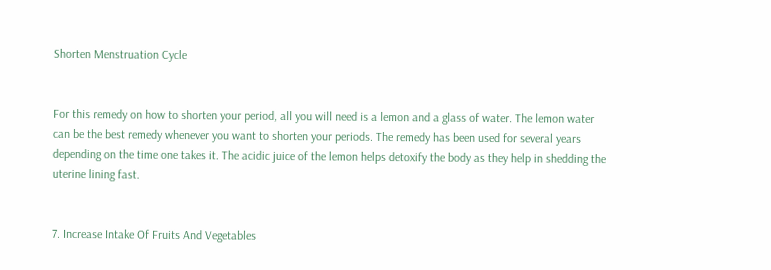Shorten Menstruation Cycle


For this remedy on how to shorten your period, all you will need is a lemon and a glass of water. The lemon water can be the best remedy whenever you want to shorten your periods. The remedy has been used for several years depending on the time one takes it. The acidic juice of the lemon helps detoxify the body as they help in shedding the uterine lining fast.


7. Increase Intake Of Fruits And Vegetables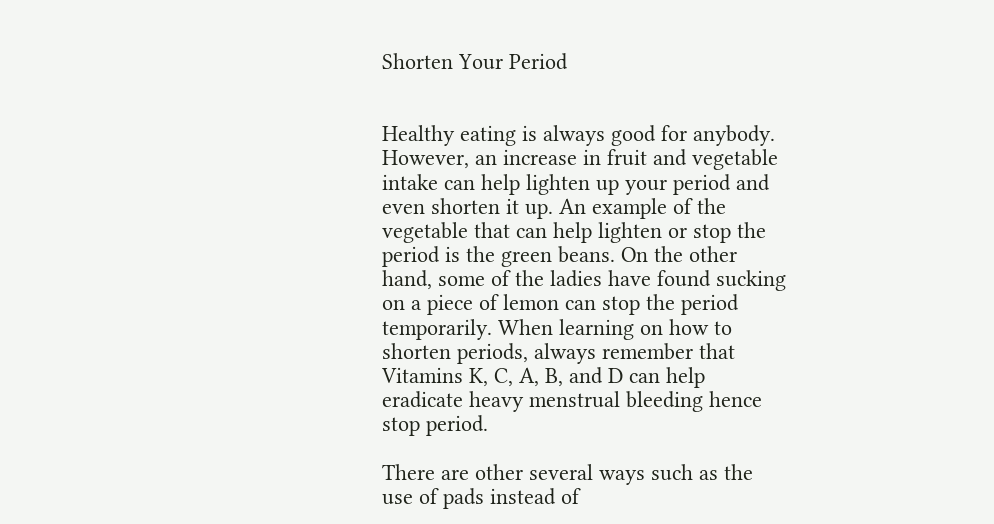Shorten Your Period


Healthy eating is always good for anybody. However, an increase in fruit and vegetable intake can help lighten up your period and even shorten it up. An example of the vegetable that can help lighten or stop the period is the green beans. On the other hand, some of the ladies have found sucking on a piece of lemon can stop the period temporarily. When learning on how to shorten periods, always remember that Vitamins K, C, A, B, and D can help eradicate heavy menstrual bleeding hence stop period.

There are other several ways such as the use of pads instead of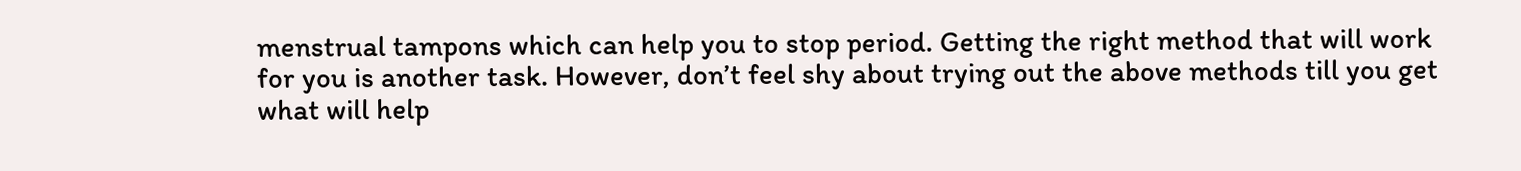menstrual tampons which can help you to stop period. Getting the right method that will work for you is another task. However, don’t feel shy about trying out the above methods till you get what will help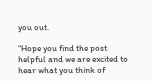you out.

“Hope you find the post helpful and we are excited to hear what you think of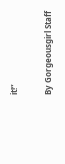it!”

By Gorgeousgirl Staff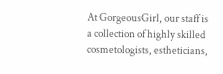At GorgeousGirl, our staff is a collection of highly skilled cosmetologists, estheticians,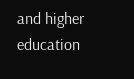and higher education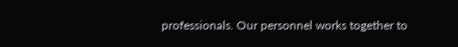professionals. Our personnel works together to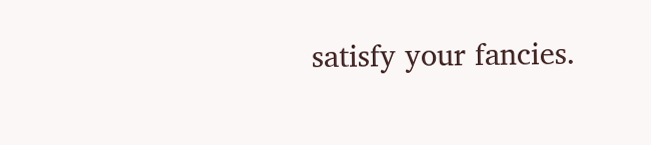satisfy your fancies.